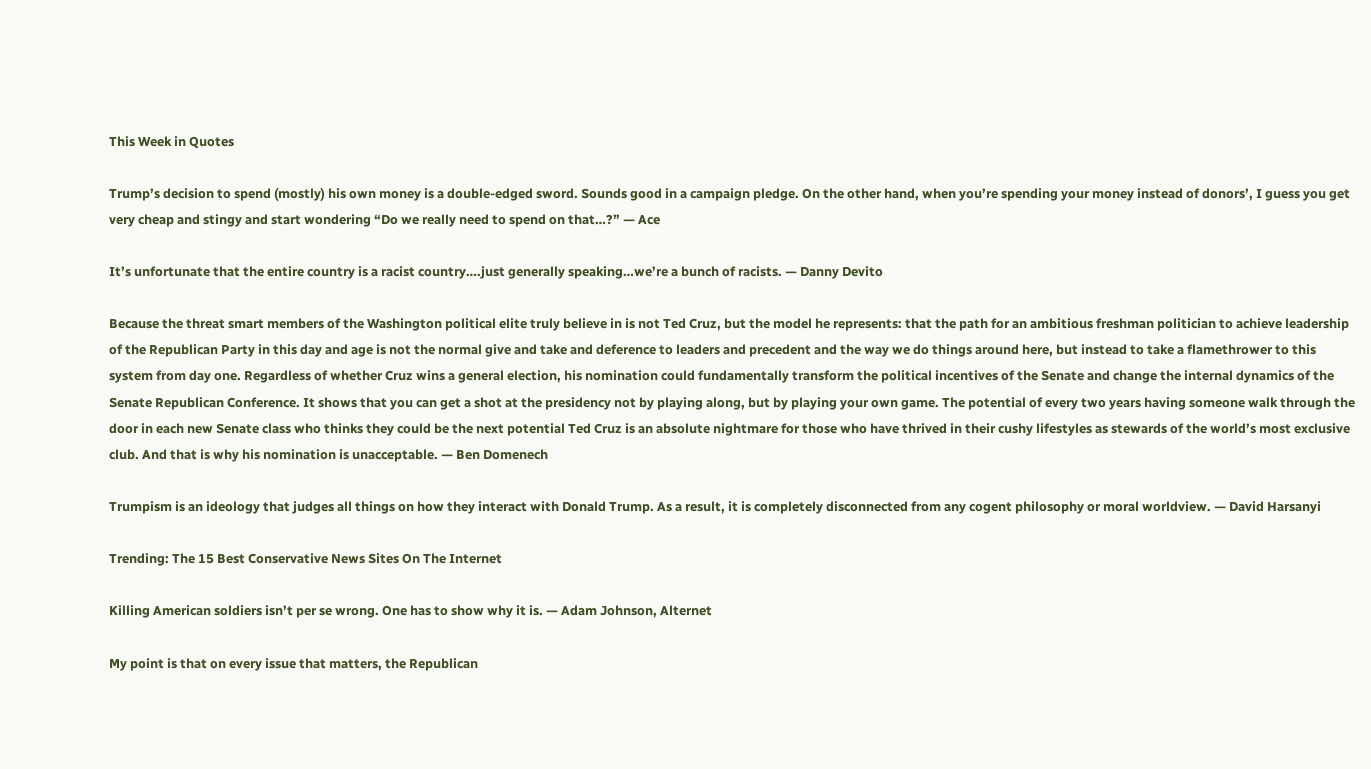This Week in Quotes

Trump’s decision to spend (mostly) his own money is a double-edged sword. Sounds good in a campaign pledge. On the other hand, when you’re spending your money instead of donors’, I guess you get very cheap and stingy and start wondering “Do we really need to spend on that…?” — Ace

It’s unfortunate that the entire country is a racist country….just generally speaking…we’re a bunch of racists. — Danny Devito

Because the threat smart members of the Washington political elite truly believe in is not Ted Cruz, but the model he represents: that the path for an ambitious freshman politician to achieve leadership of the Republican Party in this day and age is not the normal give and take and deference to leaders and precedent and the way we do things around here, but instead to take a flamethrower to this system from day one. Regardless of whether Cruz wins a general election, his nomination could fundamentally transform the political incentives of the Senate and change the internal dynamics of the Senate Republican Conference. It shows that you can get a shot at the presidency not by playing along, but by playing your own game. The potential of every two years having someone walk through the door in each new Senate class who thinks they could be the next potential Ted Cruz is an absolute nightmare for those who have thrived in their cushy lifestyles as stewards of the world’s most exclusive club. And that is why his nomination is unacceptable. — Ben Domenech

Trumpism is an ideology that judges all things on how they interact with Donald Trump. As a result, it is completely disconnected from any cogent philosophy or moral worldview. — David Harsanyi

Trending: The 15 Best Conservative News Sites On The Internet

Killing American soldiers isn’t per se wrong. One has to show why it is. — Adam Johnson, Alternet

My point is that on every issue that matters, the Republican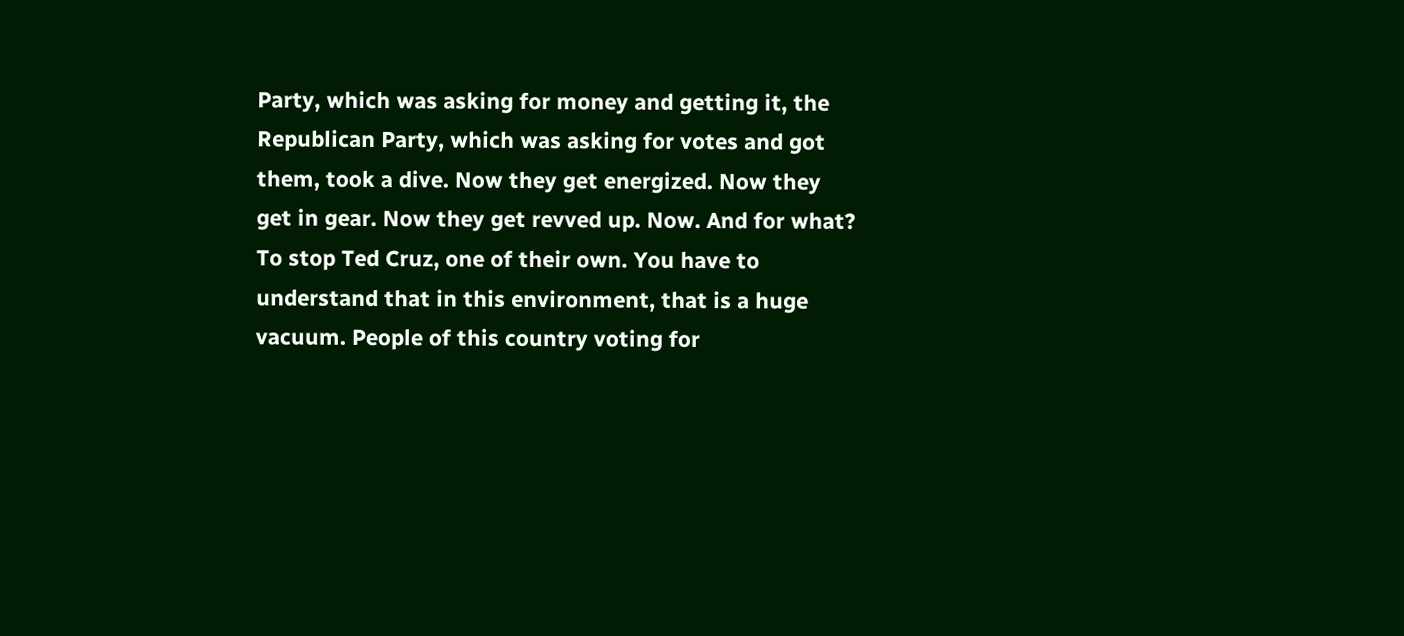Party, which was asking for money and getting it, the Republican Party, which was asking for votes and got them, took a dive. Now they get energized. Now they get in gear. Now they get revved up. Now. And for what? To stop Ted Cruz, one of their own. You have to understand that in this environment, that is a huge vacuum. People of this country voting for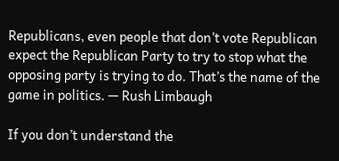Republicans, even people that don’t vote Republican expect the Republican Party to try to stop what the opposing party is trying to do. That’s the name of the game in politics. — Rush Limbaugh

If you don’t understand the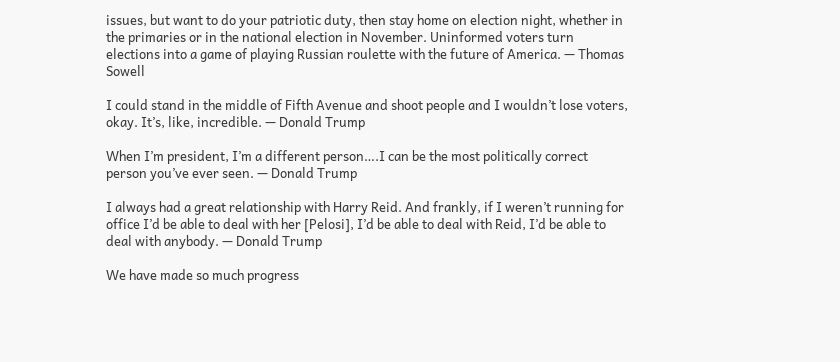issues, but want to do your patriotic duty, then stay home on election night, whether in the primaries or in the national election in November. Uninformed voters turn elections into a game of playing Russian roulette with the future of America. — Thomas Sowell

I could stand in the middle of Fifth Avenue and shoot people and I wouldn’t lose voters, okay. It’s, like, incredible. — Donald Trump

When I’m president, I’m a different person….I can be the most politically correct person you’ve ever seen. — Donald Trump

I always had a great relationship with Harry Reid. And frankly, if I weren’t running for office I’d be able to deal with her [Pelosi], I’d be able to deal with Reid, I’d be able to deal with anybody. — Donald Trump

We have made so much progress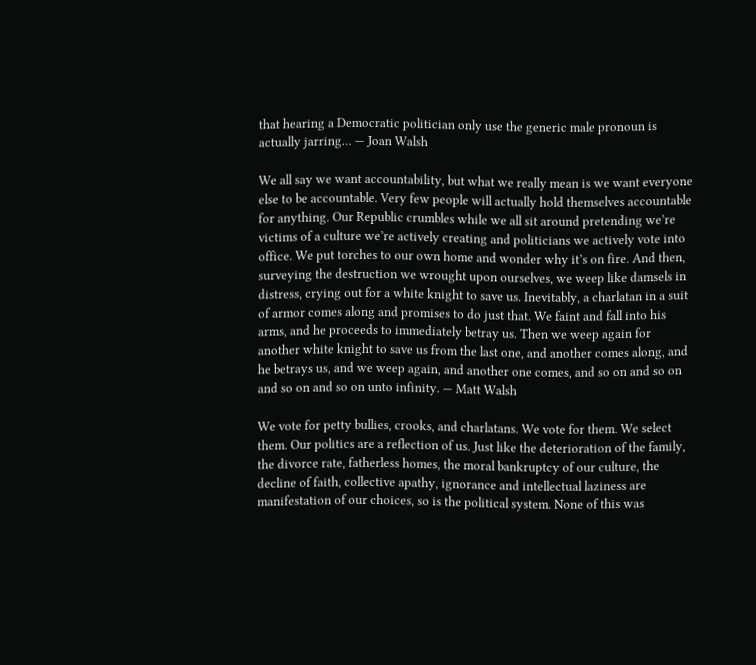that hearing a Democratic politician only use the generic male pronoun is actually jarring… — Joan Walsh

We all say we want accountability, but what we really mean is we want everyone else to be accountable. Very few people will actually hold themselves accountable for anything. Our Republic crumbles while we all sit around pretending we’re victims of a culture we’re actively creating and politicians we actively vote into office. We put torches to our own home and wonder why it’s on fire. And then, surveying the destruction we wrought upon ourselves, we weep like damsels in distress, crying out for a white knight to save us. Inevitably, a charlatan in a suit of armor comes along and promises to do just that. We faint and fall into his arms, and he proceeds to immediately betray us. Then we weep again for another white knight to save us from the last one, and another comes along, and he betrays us, and we weep again, and another one comes, and so on and so on and so on and so on unto infinity. — Matt Walsh

We vote for petty bullies, crooks, and charlatans. We vote for them. We select them. Our politics are a reflection of us. Just like the deterioration of the family, the divorce rate, fatherless homes, the moral bankruptcy of our culture, the decline of faith, collective apathy, ignorance and intellectual laziness are manifestation of our choices, so is the political system. None of this was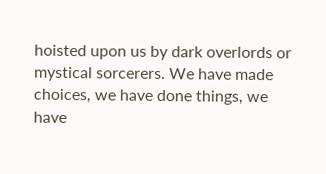hoisted upon us by dark overlords or mystical sorcerers. We have made choices, we have done things, we have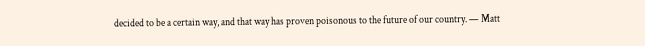decided to be a certain way, and that way has proven poisonous to the future of our country. — Matt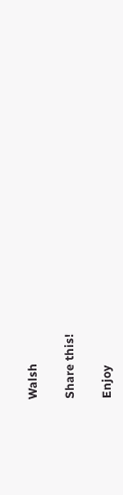Walsh

Share this!

Enjoy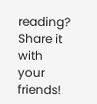reading? Share it with your friends!